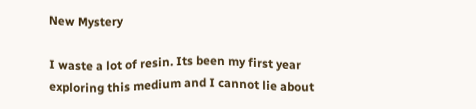New Mystery

I waste a lot of resin. Its been my first year exploring this medium and I cannot lie about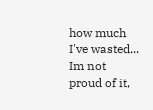how much I've wasted... Im not proud of it,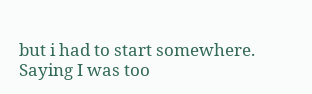but i had to start somewhere. Saying I was too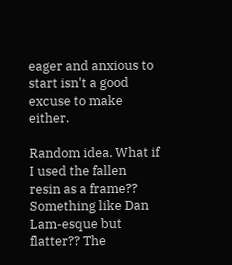eager and anxious to start isn't a good excuse to make either.

Random idea. What if I used the fallen resin as a frame?? Something like Dan Lam-esque but flatter?? The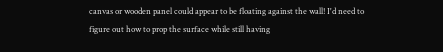canvas or wooden panel could appear to be floating against the wall! I'd need to figure out how to prop the surface while still having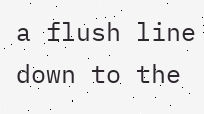a flush line down to the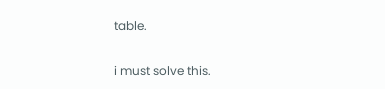table.

i must solve this.